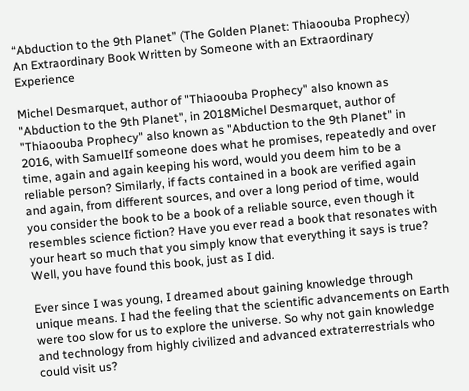“Abduction to the 9th Planet” (The Golden Planet: Thiaoouba Prophecy)
An Extraordinary Book Written by Someone with an Extraordinary Experience

Michel Desmarquet, author of "Thiaoouba Prophecy" also known as "Abduction to the 9th Planet", in 2018Michel Desmarquet, author of "Thiaoouba Prophecy" also known as "Abduction to the 9th Planet" in 2016, with SamuelIf someone does what he promises, repeatedly and over time, again and again keeping his word, would you deem him to be a reliable person? Similarly, if facts contained in a book are verified again and again, from different sources, and over a long period of time, would you consider the book to be a book of a reliable source, even though it resembles science fiction? Have you ever read a book that resonates with your heart so much that you simply know that everything it says is true? Well, you have found this book, just as I did.

Ever since I was young, I dreamed about gaining knowledge through unique means. I had the feeling that the scientific advancements on Earth were too slow for us to explore the universe. So why not gain knowledge and technology from highly civilized and advanced extraterrestrials who could visit us?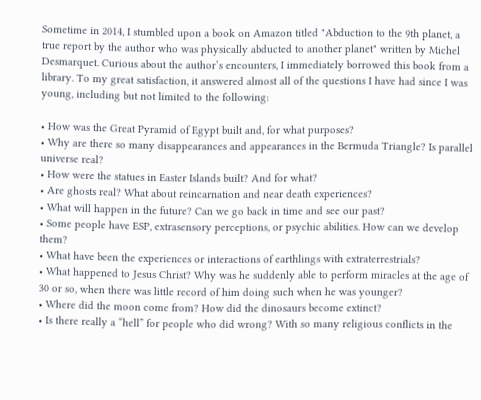Sometime in 2014, I stumbled upon a book on Amazon titled "Abduction to the 9th planet, a true report by the author who was physically abducted to another planet" written by Michel Desmarquet. Curious about the author’s encounters, I immediately borrowed this book from a library. To my great satisfaction, it answered almost all of the questions I have had since I was young, including but not limited to the following:

• How was the Great Pyramid of Egypt built and, for what purposes?
• Why are there so many disappearances and appearances in the Bermuda Triangle? Is parallel universe real?
• How were the statues in Easter Islands built? And for what?
• Are ghosts real? What about reincarnation and near death experiences?
• What will happen in the future? Can we go back in time and see our past?
• Some people have ESP, extrasensory perceptions, or psychic abilities. How can we develop them?
• What have been the experiences or interactions of earthlings with extraterrestrials?
• What happened to Jesus Christ? Why was he suddenly able to perform miracles at the age of 30 or so, when there was little record of him doing such when he was younger?
• Where did the moon come from? How did the dinosaurs become extinct?
• Is there really a “hell” for people who did wrong? With so many religious conflicts in the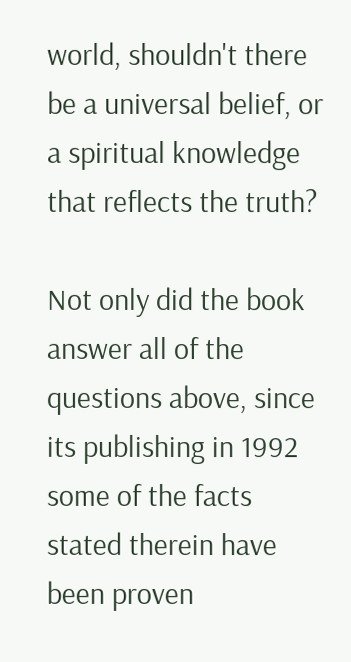world, shouldn't there be a universal belief, or a spiritual knowledge that reflects the truth?

Not only did the book answer all of the questions above, since its publishing in 1992 some of the facts stated therein have been proven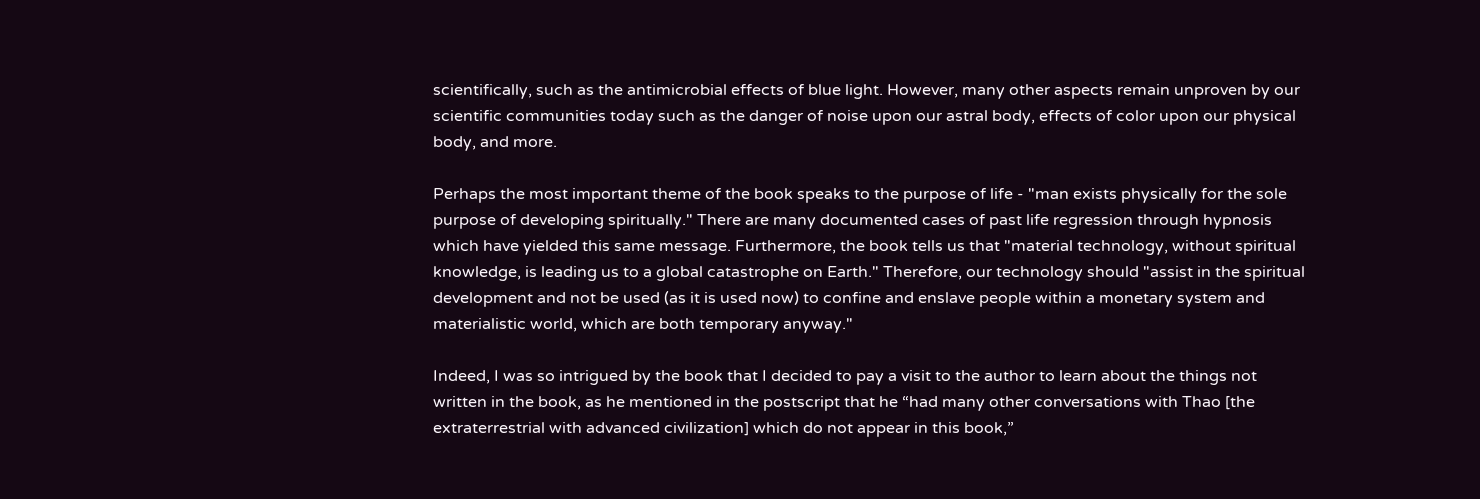scientifically, such as the antimicrobial effects of blue light. However, many other aspects remain unproven by our scientific communities today such as the danger of noise upon our astral body, effects of color upon our physical body, and more.

Perhaps the most important theme of the book speaks to the purpose of life - "man exists physically for the sole purpose of developing spiritually." There are many documented cases of past life regression through hypnosis which have yielded this same message. Furthermore, the book tells us that "material technology, without spiritual knowledge, is leading us to a global catastrophe on Earth." Therefore, our technology should "assist in the spiritual development and not be used (as it is used now) to confine and enslave people within a monetary system and materialistic world, which are both temporary anyway."

Indeed, I was so intrigued by the book that I decided to pay a visit to the author to learn about the things not written in the book, as he mentioned in the postscript that he “had many other conversations with Thao [the extraterrestrial with advanced civilization] which do not appear in this book,”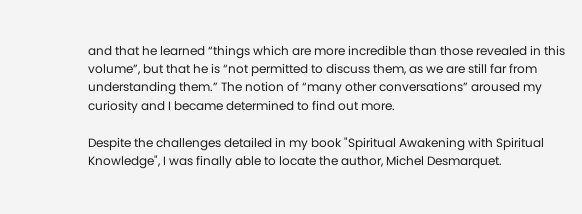and that he learned “things which are more incredible than those revealed in this volume”, but that he is “not permitted to discuss them, as we are still far from understanding them.” The notion of “many other conversations” aroused my curiosity and I became determined to find out more.

Despite the challenges detailed in my book "Spiritual Awakening with Spiritual Knowledge", I was finally able to locate the author, Michel Desmarquet.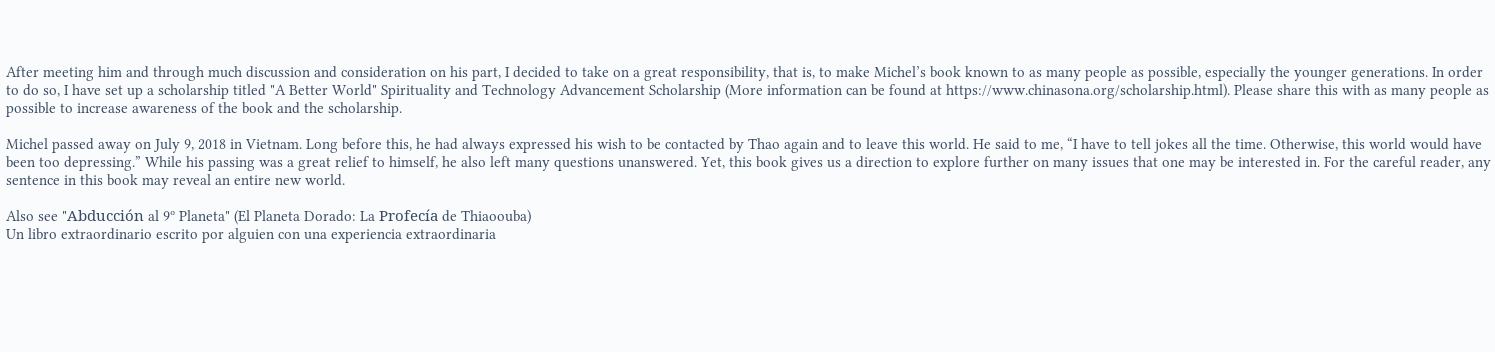After meeting him and through much discussion and consideration on his part, I decided to take on a great responsibility, that is, to make Michel’s book known to as many people as possible, especially the younger generations. In order to do so, I have set up a scholarship titled "A Better World" Spirituality and Technology Advancement Scholarship (More information can be found at https://www.chinasona.org/scholarship.html). Please share this with as many people as possible to increase awareness of the book and the scholarship.

Michel passed away on July 9, 2018 in Vietnam. Long before this, he had always expressed his wish to be contacted by Thao again and to leave this world. He said to me, “I have to tell jokes all the time. Otherwise, this world would have been too depressing.” While his passing was a great relief to himself, he also left many questions unanswered. Yet, this book gives us a direction to explore further on many issues that one may be interested in. For the careful reader, any sentence in this book may reveal an entire new world.

Also see "Abducción al 9º Planeta" (El Planeta Dorado: La Profecía de Thiaoouba)
Un libro extraordinario escrito por alguien con una experiencia extraordinaria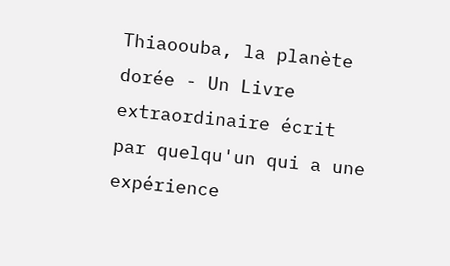Thiaoouba, la planète dorée - Un Livre extraordinaire écrit par quelqu'un qui a une expérience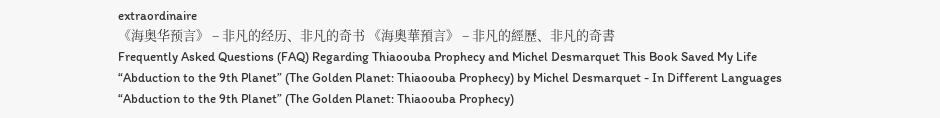extraordinaire
《海奥华预言》 – 非凡的经历、非凡的奇书 《海奧華預言》 – 非凡的經歷、非凡的奇書
Frequently Asked Questions (FAQ) Regarding Thiaoouba Prophecy and Michel Desmarquet This Book Saved My Life
“Abduction to the 9th Planet” (The Golden Planet: Thiaoouba Prophecy) by Michel Desmarquet - In Different Languages
“Abduction to the 9th Planet” (The Golden Planet: Thiaoouba Prophecy)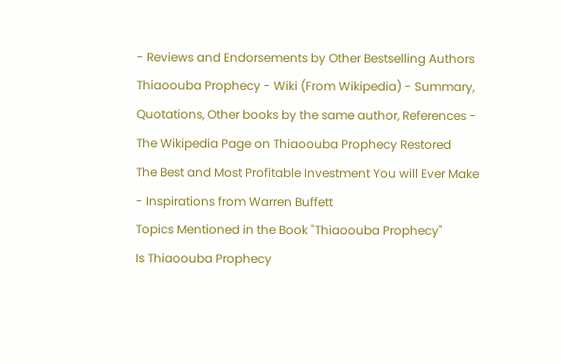- Reviews and Endorsements by Other Bestselling Authors
Thiaoouba Prophecy - Wiki (From Wikipedia) - Summary, Quotations, Other books by the same author, References - The Wikipedia Page on Thiaoouba Prophecy Restored
The Best and Most Profitable Investment You will Ever Make - Inspirations from Warren Buffett
Topics Mentioned in the Book "Thiaoouba Prophecy"
Is Thiaoouba Prophecy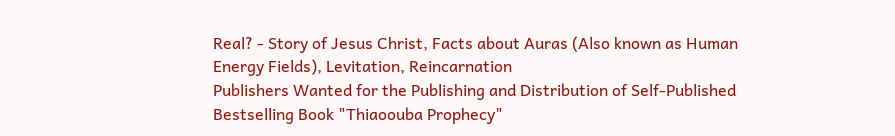Real? - Story of Jesus Christ, Facts about Auras (Also known as Human Energy Fields), Levitation, Reincarnation
Publishers Wanted for the Publishing and Distribution of Self-Published Bestselling Book "Thiaoouba Prophecy"